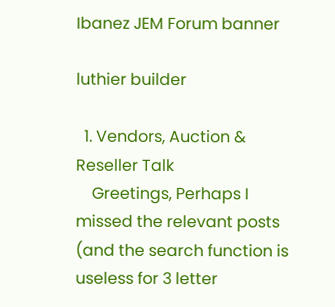Ibanez JEM Forum banner

luthier builder

  1. Vendors, Auction & Reseller Talk
    Greetings, Perhaps I missed the relevant posts (and the search function is useless for 3 letter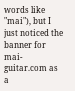words like "mai"), but I just noticed the banner for mai-guitar.com as a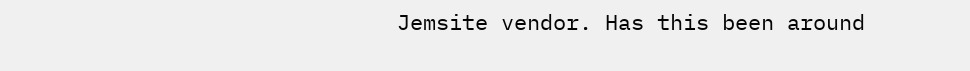Jemsite vendor. Has this been around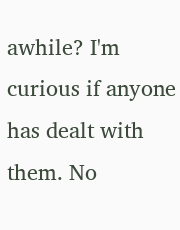awhile? I'm curious if anyone has dealt with them. No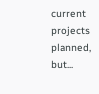current projects planned, but...